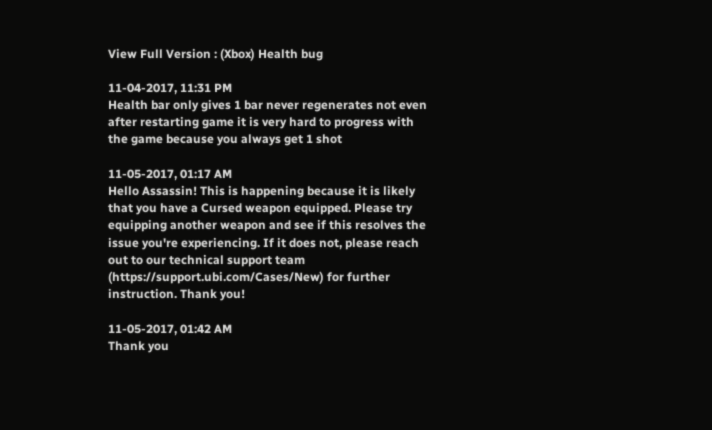View Full Version : (Xbox) Health bug

11-04-2017, 11:31 PM
Health bar only gives 1 bar never regenerates not even after restarting game it is very hard to progress with the game because you always get 1 shot

11-05-2017, 01:17 AM
Hello Assassin! This is happening because it is likely that you have a Cursed weapon equipped. Please try equipping another weapon and see if this resolves the issue you're experiencing. If it does not, please reach out to our technical support team (https://support.ubi.com/Cases/New) for further instruction. Thank you!

11-05-2017, 01:42 AM
Thank you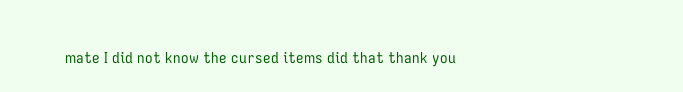mate I did not know the cursed items did that thank you